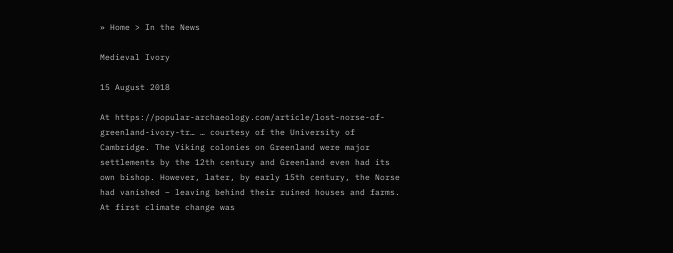» Home > In the News

Medieval Ivory

15 August 2018

At https://popular-archaeology.com/article/lost-norse-of-greenland-ivory-tr… … courtesy of the University of Cambridge. The Viking colonies on Greenland were major settlements by the 12th century and Greenland even had its own bishop. However, later, by early 15th century, the Norse had vanished – leaving behind their ruined houses and farms. At first climate change was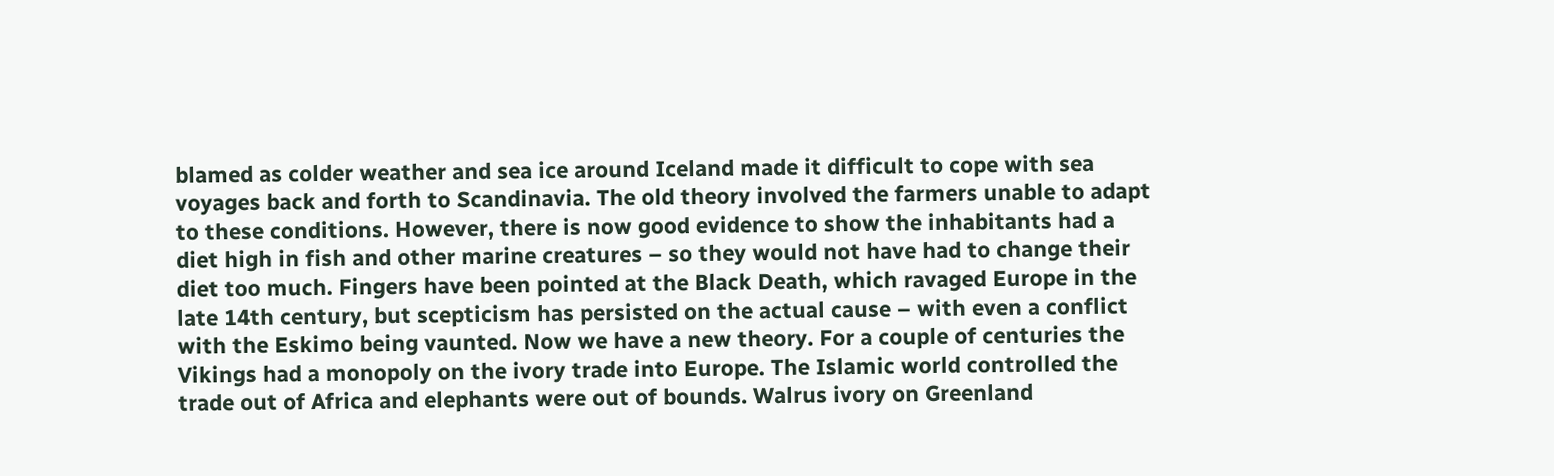blamed as colder weather and sea ice around Iceland made it difficult to cope with sea voyages back and forth to Scandinavia. The old theory involved the farmers unable to adapt to these conditions. However, there is now good evidence to show the inhabitants had a diet high in fish and other marine creatures – so they would not have had to change their diet too much. Fingers have been pointed at the Black Death, which ravaged Europe in the late 14th century, but scepticism has persisted on the actual cause – with even a conflict with the Eskimo being vaunted. Now we have a new theory. For a couple of centuries the Vikings had a monopoly on the ivory trade into Europe. The Islamic world controlled the trade out of Africa and elephants were out of bounds. Walrus ivory on Greenland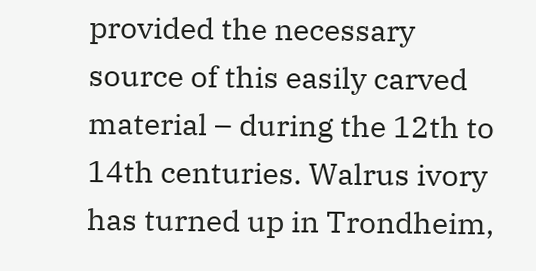provided the necessary source of this easily carved material – during the 12th to 14th centuries. Walrus ivory has turned up in Trondheim,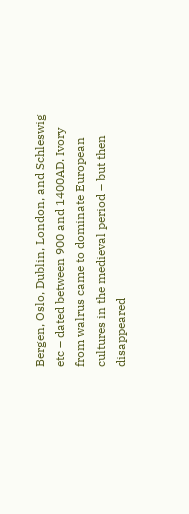Bergen, Oslo, Dublin, London, and Schleswig etc – dated between 900 and 1400AD. Ivory from walrus came to dominate European cultures in the medieval period – but then disappeared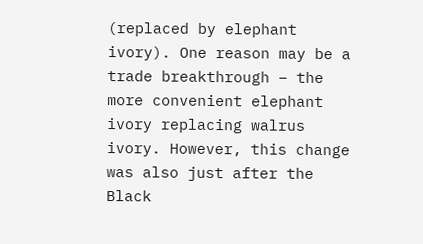(replaced by elephant ivory). One reason may be a trade breakthrough – the more convenient elephant ivory replacing walrus ivory. However, this change was also just after the Black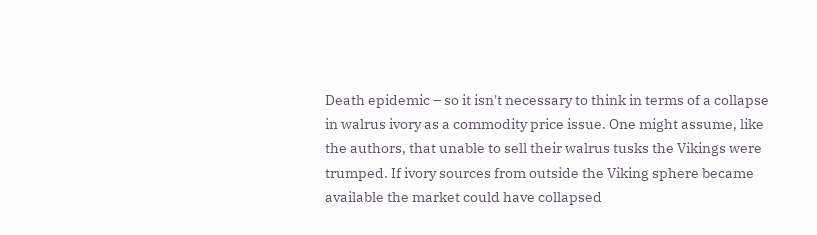Death epidemic – so it isn't necessary to think in terms of a collapse in walrus ivory as a commodity price issue. One might assume, like the authors, that unable to sell their walrus tusks the Vikings were trumped. If ivory sources from outside the Viking sphere became available the market could have collapsed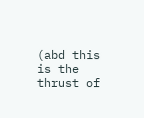(abd this is the thrust of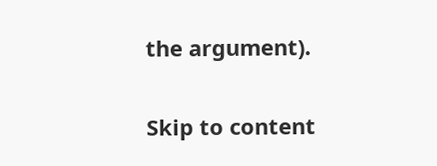the argument).

Skip to content